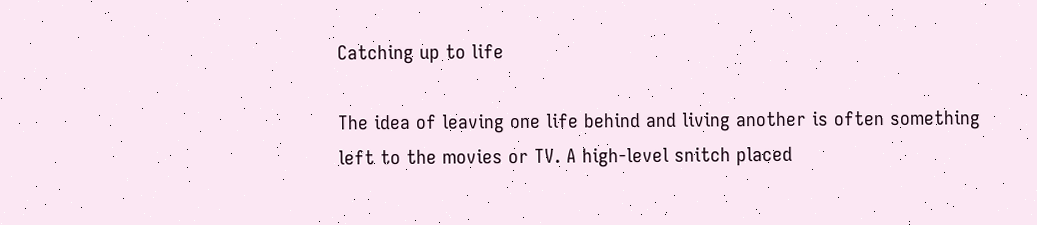Catching up to life

The idea of leaving one life behind and living another is often something left to the movies or TV. A high-level snitch placed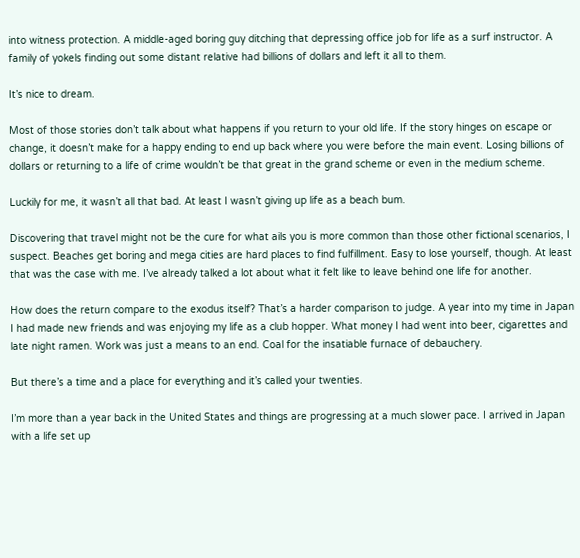into witness protection. A middle-aged boring guy ditching that depressing office job for life as a surf instructor. A family of yokels finding out some distant relative had billions of dollars and left it all to them.

It’s nice to dream.

Most of those stories don’t talk about what happens if you return to your old life. If the story hinges on escape or change, it doesn’t make for a happy ending to end up back where you were before the main event. Losing billions of dollars or returning to a life of crime wouldn’t be that great in the grand scheme or even in the medium scheme.

Luckily for me, it wasn’t all that bad. At least I wasn’t giving up life as a beach bum.

Discovering that travel might not be the cure for what ails you is more common than those other fictional scenarios, I suspect. Beaches get boring and mega cities are hard places to find fulfillment. Easy to lose yourself, though. At least that was the case with me. I’ve already talked a lot about what it felt like to leave behind one life for another.

How does the return compare to the exodus itself? That’s a harder comparison to judge. A year into my time in Japan I had made new friends and was enjoying my life as a club hopper. What money I had went into beer, cigarettes and late night ramen. Work was just a means to an end. Coal for the insatiable furnace of debauchery.

But there’s a time and a place for everything and it’s called your twenties.

I’m more than a year back in the United States and things are progressing at a much slower pace. I arrived in Japan with a life set up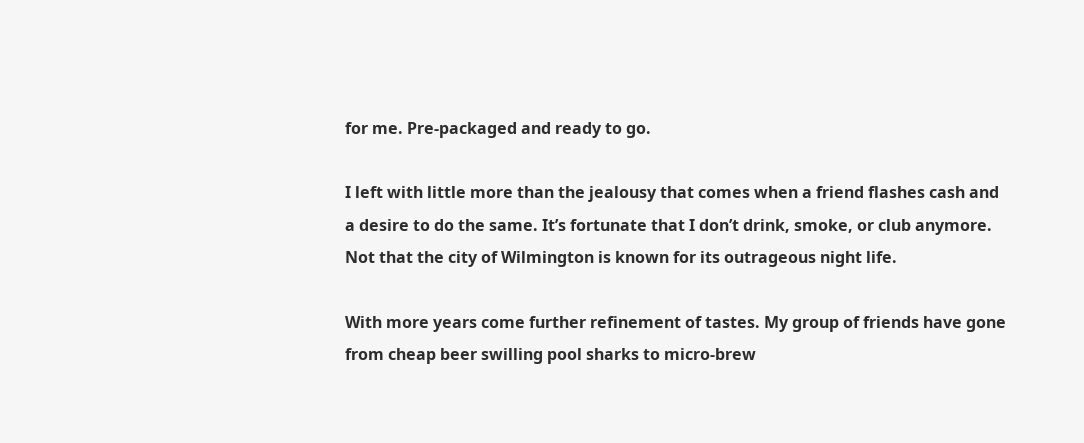for me. Pre-packaged and ready to go.

I left with little more than the jealousy that comes when a friend flashes cash and a desire to do the same. It’s fortunate that I don’t drink, smoke, or club anymore. Not that the city of Wilmington is known for its outrageous night life.

With more years come further refinement of tastes. My group of friends have gone from cheap beer swilling pool sharks to micro-brew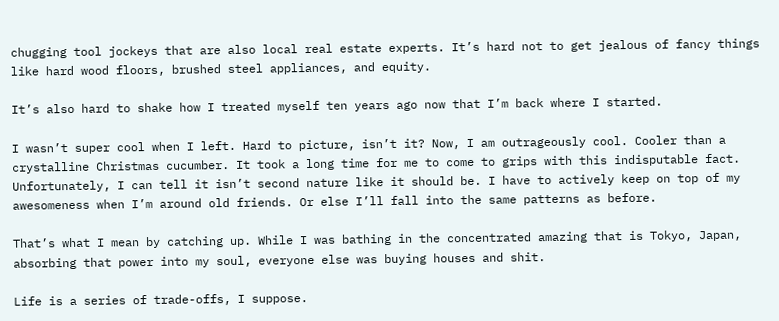chugging tool jockeys that are also local real estate experts. It’s hard not to get jealous of fancy things like hard wood floors, brushed steel appliances, and equity.

It’s also hard to shake how I treated myself ten years ago now that I’m back where I started.

I wasn’t super cool when I left. Hard to picture, isn’t it? Now, I am outrageously cool. Cooler than a crystalline Christmas cucumber. It took a long time for me to come to grips with this indisputable fact. Unfortunately, I can tell it isn’t second nature like it should be. I have to actively keep on top of my awesomeness when I’m around old friends. Or else I’ll fall into the same patterns as before.

That’s what I mean by catching up. While I was bathing in the concentrated amazing that is Tokyo, Japan, absorbing that power into my soul, everyone else was buying houses and shit.

Life is a series of trade-offs, I suppose.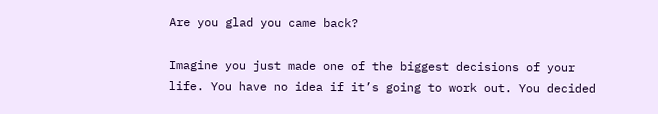Are you glad you came back?

Imagine you just made one of the biggest decisions of your life. You have no idea if it’s going to work out. You decided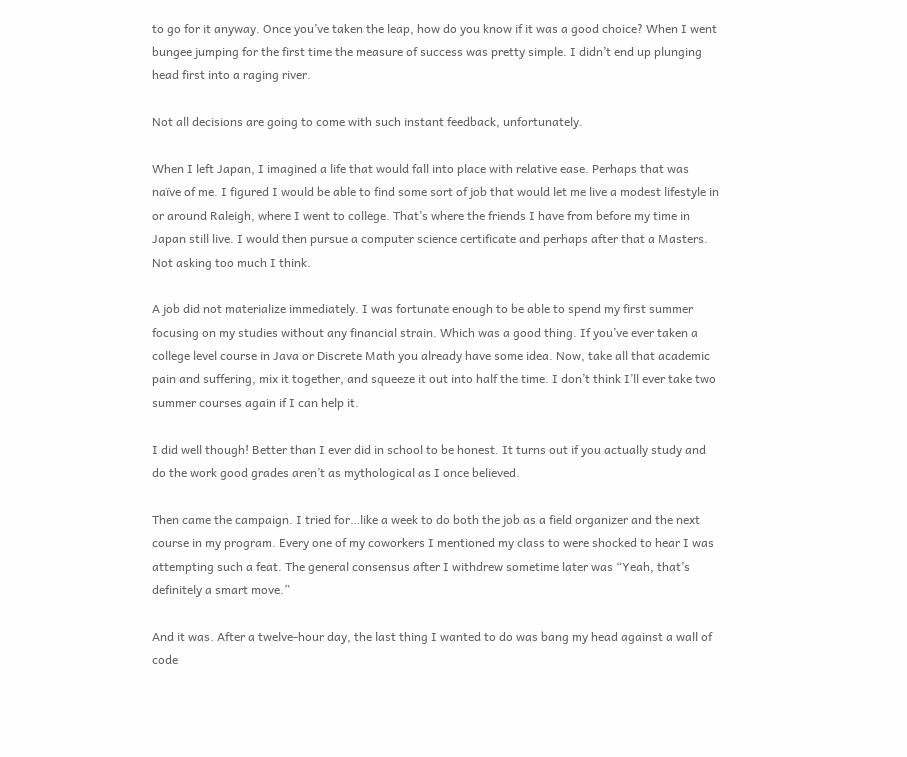to go for it anyway. Once you’ve taken the leap, how do you know if it was a good choice? When I went bungee jumping for the first time the measure of success was pretty simple. I didn’t end up plunging head first into a raging river.

Not all decisions are going to come with such instant feedback, unfortunately.

When I left Japan, I imagined a life that would fall into place with relative ease. Perhaps that was naïve of me. I figured I would be able to find some sort of job that would let me live a modest lifestyle in or around Raleigh, where I went to college. That’s where the friends I have from before my time in Japan still live. I would then pursue a computer science certificate and perhaps after that a Masters. Not asking too much I think.

A job did not materialize immediately. I was fortunate enough to be able to spend my first summer focusing on my studies without any financial strain. Which was a good thing. If you’ve ever taken a college level course in Java or Discrete Math you already have some idea. Now, take all that academic pain and suffering, mix it together, and squeeze it out into half the time. I don’t think I’ll ever take two summer courses again if I can help it.

I did well though! Better than I ever did in school to be honest. It turns out if you actually study and do the work good grades aren’t as mythological as I once believed.

Then came the campaign. I tried for…like a week to do both the job as a field organizer and the next course in my program. Every one of my coworkers I mentioned my class to were shocked to hear I was attempting such a feat. The general consensus after I withdrew sometime later was “Yeah, that’s definitely a smart move.”

And it was. After a twelve-hour day, the last thing I wanted to do was bang my head against a wall of code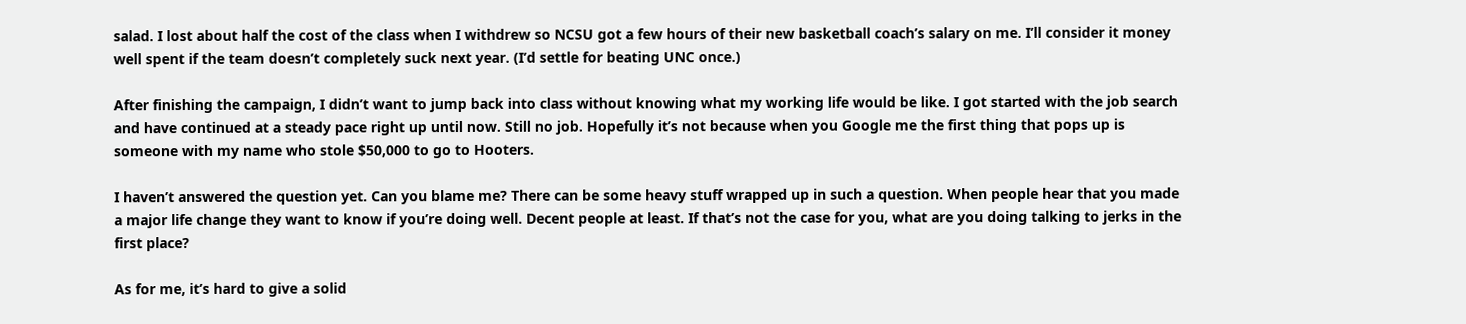salad. I lost about half the cost of the class when I withdrew so NCSU got a few hours of their new basketball coach’s salary on me. I’ll consider it money well spent if the team doesn’t completely suck next year. (I’d settle for beating UNC once.)

After finishing the campaign, I didn’t want to jump back into class without knowing what my working life would be like. I got started with the job search and have continued at a steady pace right up until now. Still no job. Hopefully it’s not because when you Google me the first thing that pops up is someone with my name who stole $50,000 to go to Hooters.

I haven’t answered the question yet. Can you blame me? There can be some heavy stuff wrapped up in such a question. When people hear that you made a major life change they want to know if you’re doing well. Decent people at least. If that’s not the case for you, what are you doing talking to jerks in the first place?

As for me, it’s hard to give a solid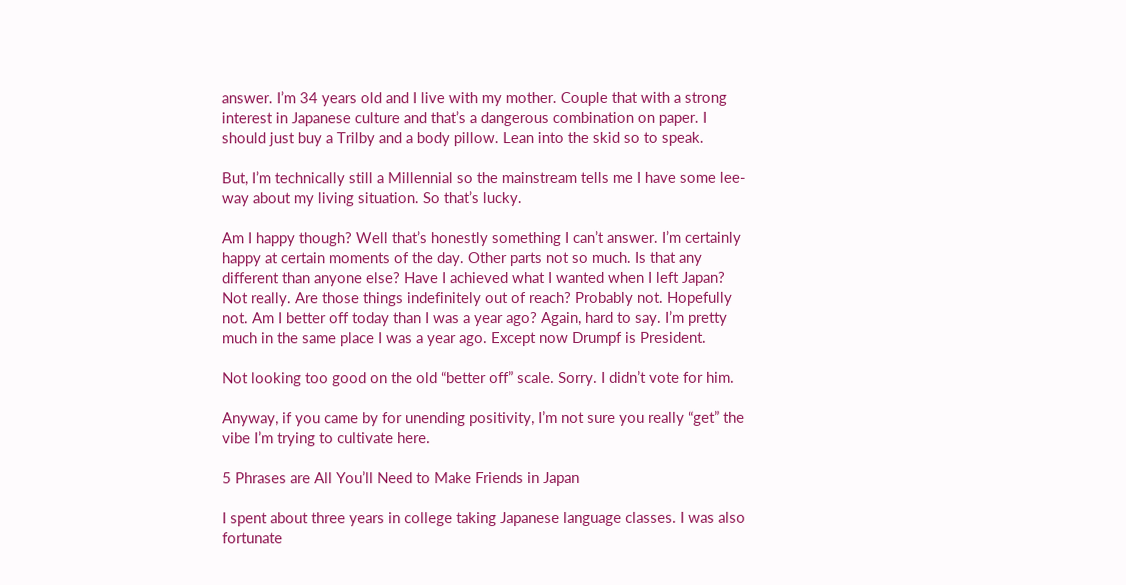answer. I’m 34 years old and I live with my mother. Couple that with a strong interest in Japanese culture and that’s a dangerous combination on paper. I should just buy a Trilby and a body pillow. Lean into the skid so to speak.

But, I’m technically still a Millennial so the mainstream tells me I have some lee-way about my living situation. So that’s lucky.

Am I happy though? Well that’s honestly something I can’t answer. I’m certainly happy at certain moments of the day. Other parts not so much. Is that any different than anyone else? Have I achieved what I wanted when I left Japan? Not really. Are those things indefinitely out of reach? Probably not. Hopefully not. Am I better off today than I was a year ago? Again, hard to say. I’m pretty much in the same place I was a year ago. Except now Drumpf is President.

Not looking too good on the old “better off” scale. Sorry. I didn’t vote for him.

Anyway, if you came by for unending positivity, I’m not sure you really “get” the vibe I’m trying to cultivate here.

5 Phrases are All You’ll Need to Make Friends in Japan

I spent about three years in college taking Japanese language classes. I was also fortunate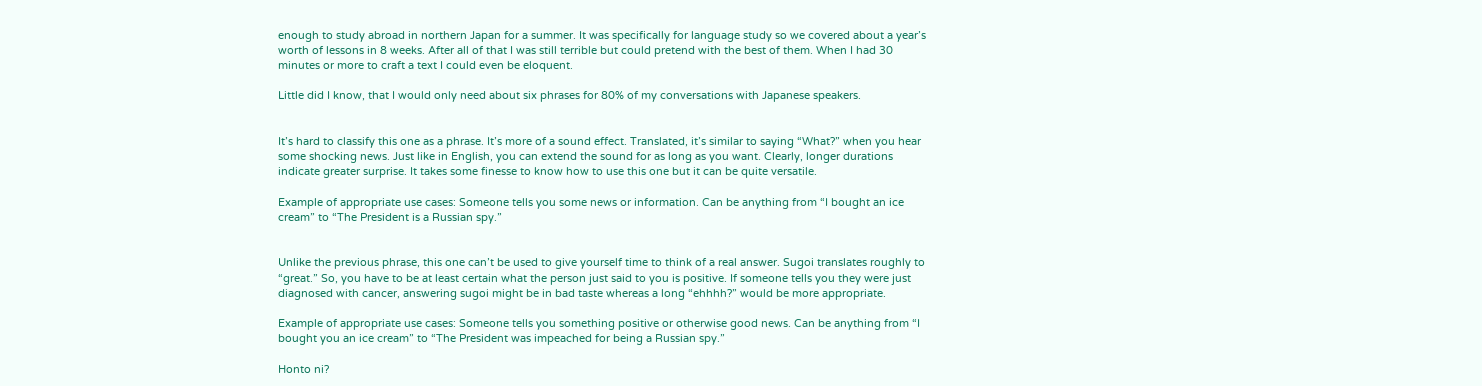enough to study abroad in northern Japan for a summer. It was specifically for language study so we covered about a year’s worth of lessons in 8 weeks. After all of that I was still terrible but could pretend with the best of them. When I had 30 minutes or more to craft a text I could even be eloquent.

Little did I know, that I would only need about six phrases for 80% of my conversations with Japanese speakers.


It’s hard to classify this one as a phrase. It’s more of a sound effect. Translated, it’s similar to saying “What?” when you hear some shocking news. Just like in English, you can extend the sound for as long as you want. Clearly, longer durations indicate greater surprise. It takes some finesse to know how to use this one but it can be quite versatile.

Example of appropriate use cases: Someone tells you some news or information. Can be anything from “I bought an ice cream” to “The President is a Russian spy.”


Unlike the previous phrase, this one can’t be used to give yourself time to think of a real answer. Sugoi translates roughly to “great.” So, you have to be at least certain what the person just said to you is positive. If someone tells you they were just diagnosed with cancer, answering sugoi might be in bad taste whereas a long “ehhhh?” would be more appropriate.

Example of appropriate use cases: Someone tells you something positive or otherwise good news. Can be anything from “I bought you an ice cream” to “The President was impeached for being a Russian spy.”

Honto ni?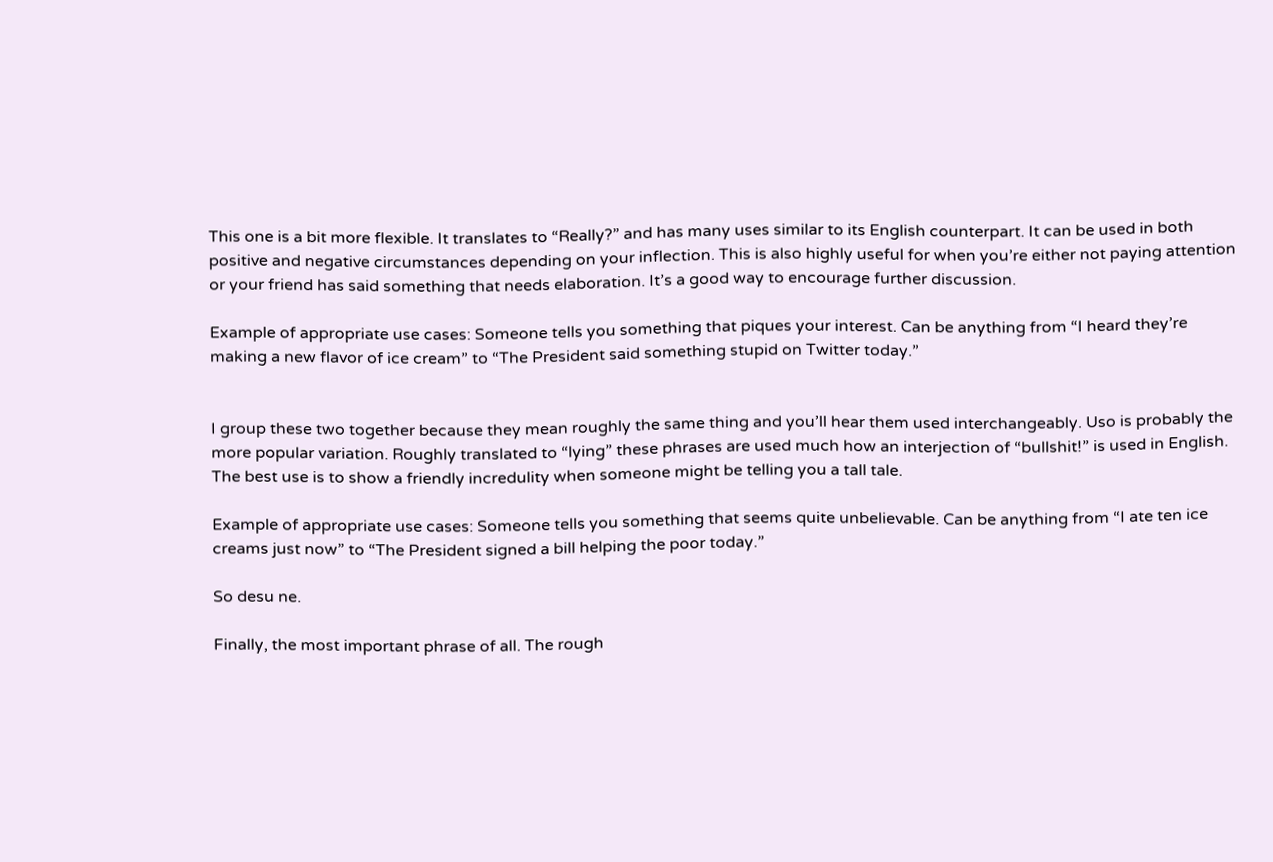This one is a bit more flexible. It translates to “Really?” and has many uses similar to its English counterpart. It can be used in both positive and negative circumstances depending on your inflection. This is also highly useful for when you’re either not paying attention or your friend has said something that needs elaboration. It’s a good way to encourage further discussion.

Example of appropriate use cases: Someone tells you something that piques your interest. Can be anything from “I heard they’re making a new flavor of ice cream” to “The President said something stupid on Twitter today.”


I group these two together because they mean roughly the same thing and you’ll hear them used interchangeably. Uso is probably the more popular variation. Roughly translated to “lying” these phrases are used much how an interjection of “bullshit!” is used in English. The best use is to show a friendly incredulity when someone might be telling you a tall tale.

Example of appropriate use cases: Someone tells you something that seems quite unbelievable. Can be anything from “I ate ten ice creams just now” to “The President signed a bill helping the poor today.”

So desu ne.

Finally, the most important phrase of all. The rough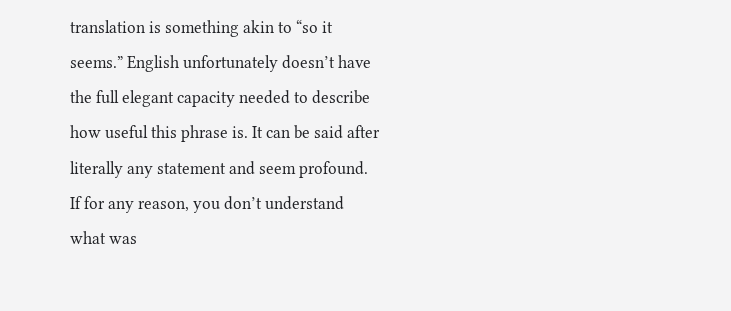translation is something akin to “so it seems.” English unfortunately doesn’t have the full elegant capacity needed to describe how useful this phrase is. It can be said after literally any statement and seem profound. If for any reason, you don’t understand what was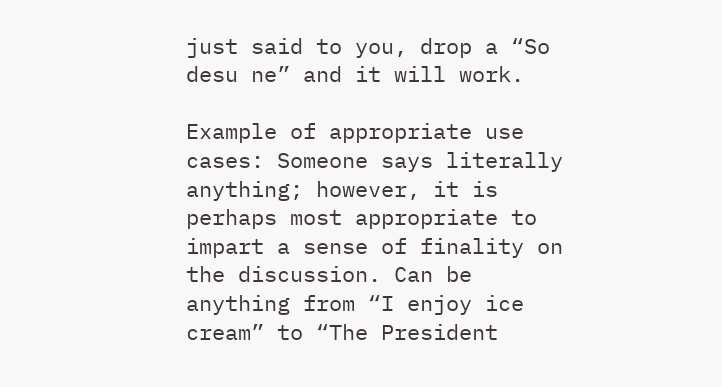just said to you, drop a “So desu ne” and it will work.

Example of appropriate use cases: Someone says literally anything; however, it is perhaps most appropriate to impart a sense of finality on the discussion. Can be anything from “I enjoy ice cream” to “The President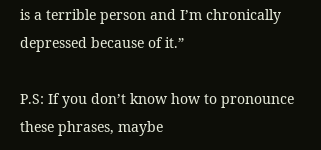is a terrible person and I’m chronically depressed because of it.”

P.S: If you don’t know how to pronounce these phrases, maybe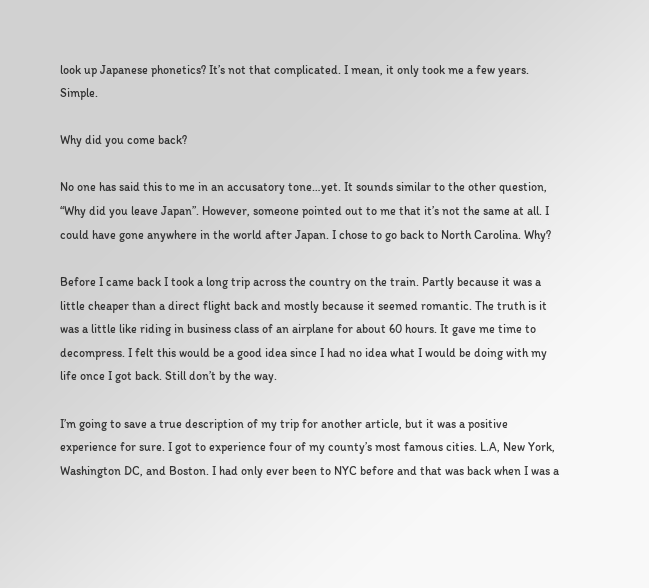look up Japanese phonetics? It’s not that complicated. I mean, it only took me a few years. Simple.

Why did you come back?

No one has said this to me in an accusatory tone…yet. It sounds similar to the other question, “Why did you leave Japan”. However, someone pointed out to me that it’s not the same at all. I could have gone anywhere in the world after Japan. I chose to go back to North Carolina. Why?

Before I came back I took a long trip across the country on the train. Partly because it was a little cheaper than a direct flight back and mostly because it seemed romantic. The truth is it was a little like riding in business class of an airplane for about 60 hours. It gave me time to decompress. I felt this would be a good idea since I had no idea what I would be doing with my life once I got back. Still don’t by the way.

I’m going to save a true description of my trip for another article, but it was a positive experience for sure. I got to experience four of my county’s most famous cities. L.A, New York, Washington DC, and Boston. I had only ever been to NYC before and that was back when I was a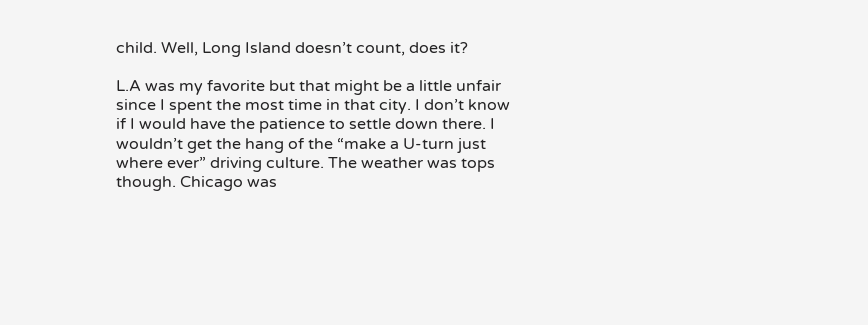child. Well, Long Island doesn’t count, does it?

L.A was my favorite but that might be a little unfair since I spent the most time in that city. I don’t know if I would have the patience to settle down there. I wouldn’t get the hang of the “make a U-turn just where ever” driving culture. The weather was tops though. Chicago was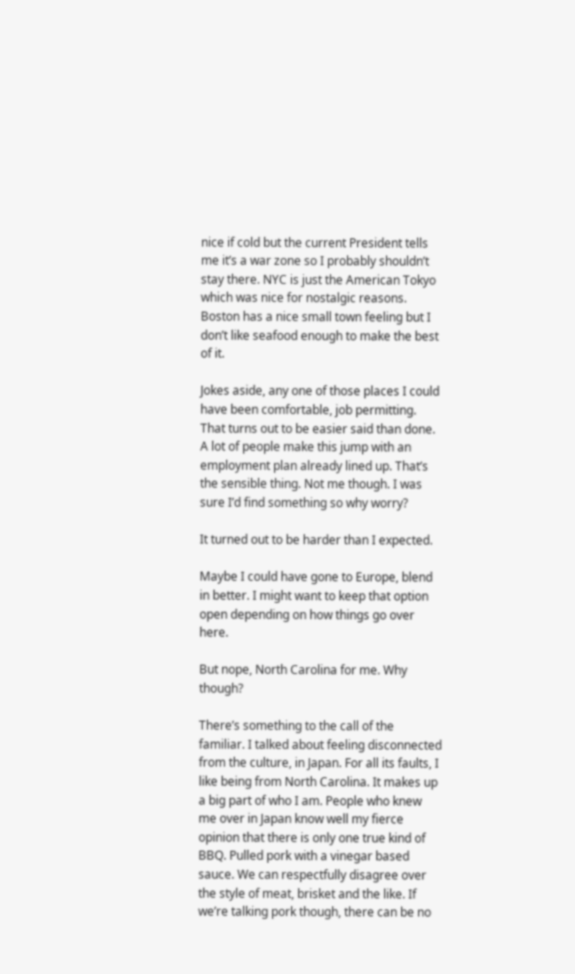nice if cold but the current President tells me it’s a war zone so I probably shouldn’t stay there. NYC is just the American Tokyo which was nice for nostalgic reasons. Boston has a nice small town feeling but I don’t like seafood enough to make the best of it.

Jokes aside, any one of those places I could have been comfortable, job permitting. That turns out to be easier said than done. A lot of people make this jump with an employment plan already lined up. That’s the sensible thing. Not me though. I was sure I’d find something so why worry?

It turned out to be harder than I expected.

Maybe I could have gone to Europe, blend in better. I might want to keep that option open depending on how things go over here.

But nope, North Carolina for me. Why though?

There’s something to the call of the familiar. I talked about feeling disconnected from the culture, in Japan. For all its faults, I like being from North Carolina. It makes up a big part of who I am. People who knew me over in Japan know well my fierce opinion that there is only one true kind of BBQ. Pulled pork with a vinegar based sauce. We can respectfully disagree over the style of meat, brisket and the like. If we’re talking pork though, there can be no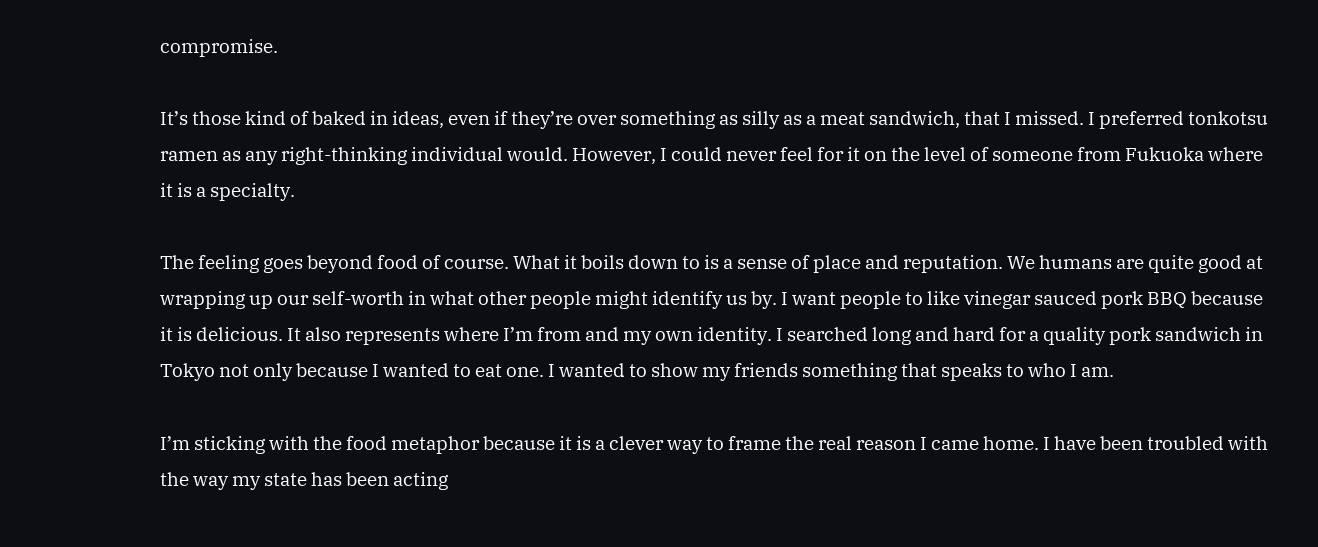compromise.

It’s those kind of baked in ideas, even if they’re over something as silly as a meat sandwich, that I missed. I preferred tonkotsu ramen as any right-thinking individual would. However, I could never feel for it on the level of someone from Fukuoka where it is a specialty.

The feeling goes beyond food of course. What it boils down to is a sense of place and reputation. We humans are quite good at wrapping up our self-worth in what other people might identify us by. I want people to like vinegar sauced pork BBQ because it is delicious. It also represents where I’m from and my own identity. I searched long and hard for a quality pork sandwich in Tokyo not only because I wanted to eat one. I wanted to show my friends something that speaks to who I am.

I’m sticking with the food metaphor because it is a clever way to frame the real reason I came home. I have been troubled with the way my state has been acting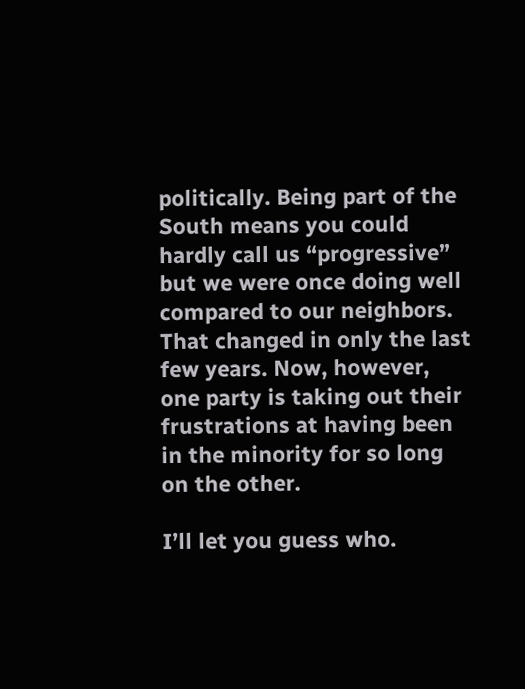politically. Being part of the South means you could hardly call us “progressive” but we were once doing well compared to our neighbors. That changed in only the last few years. Now, however, one party is taking out their frustrations at having been in the minority for so long on the other.

I’ll let you guess who.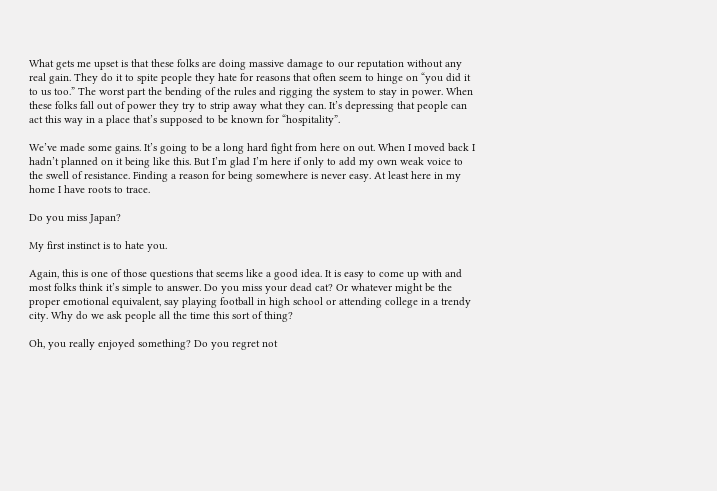What gets me upset is that these folks are doing massive damage to our reputation without any real gain. They do it to spite people they hate for reasons that often seem to hinge on “you did it to us too.” The worst part the bending of the rules and rigging the system to stay in power. When these folks fall out of power they try to strip away what they can. It’s depressing that people can act this way in a place that’s supposed to be known for “hospitality”.

We’ve made some gains. It’s going to be a long hard fight from here on out. When I moved back I hadn’t planned on it being like this. But I’m glad I’m here if only to add my own weak voice to the swell of resistance. Finding a reason for being somewhere is never easy. At least here in my home I have roots to trace.

Do you miss Japan?

My first instinct is to hate you.

Again, this is one of those questions that seems like a good idea. It is easy to come up with and most folks think it’s simple to answer. Do you miss your dead cat? Or whatever might be the proper emotional equivalent, say playing football in high school or attending college in a trendy city. Why do we ask people all the time this sort of thing?

Oh, you really enjoyed something? Do you regret not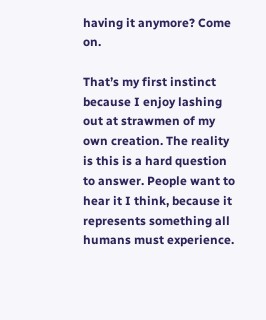having it anymore? Come on.

That’s my first instinct because I enjoy lashing out at strawmen of my own creation. The reality is this is a hard question to answer. People want to hear it I think, because it represents something all humans must experience.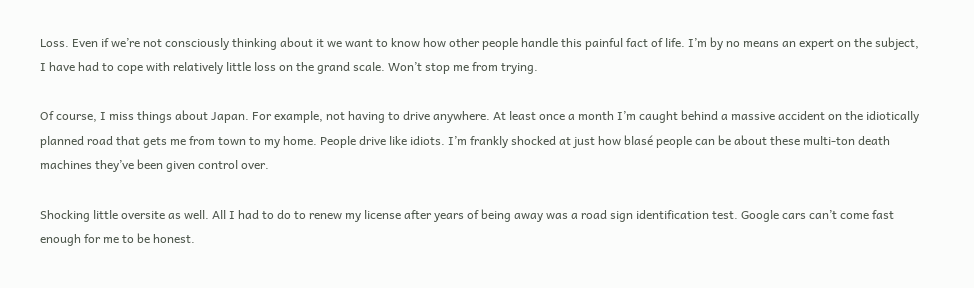Loss. Even if we’re not consciously thinking about it we want to know how other people handle this painful fact of life. I’m by no means an expert on the subject, I have had to cope with relatively little loss on the grand scale. Won’t stop me from trying.

Of course, I miss things about Japan. For example, not having to drive anywhere. At least once a month I’m caught behind a massive accident on the idiotically planned road that gets me from town to my home. People drive like idiots. I’m frankly shocked at just how blasé people can be about these multi-ton death machines they’ve been given control over.

Shocking little oversite as well. All I had to do to renew my license after years of being away was a road sign identification test. Google cars can’t come fast enough for me to be honest.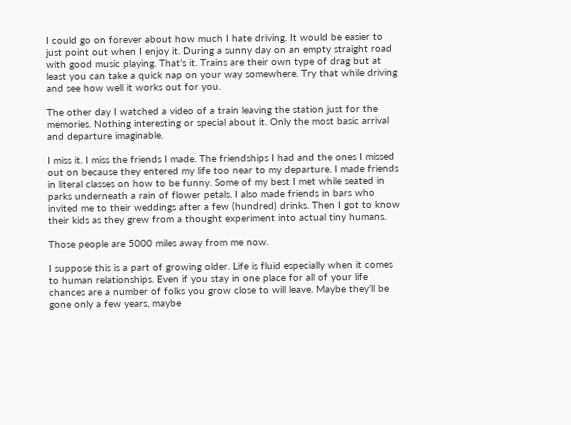I could go on forever about how much I hate driving. It would be easier to just point out when I enjoy it. During a sunny day on an empty straight road with good music playing. That’s it. Trains are their own type of drag but at least you can take a quick nap on your way somewhere. Try that while driving and see how well it works out for you.

The other day I watched a video of a train leaving the station just for the memories. Nothing interesting or special about it. Only the most basic arrival and departure imaginable.

I miss it. I miss the friends I made. The friendships I had and the ones I missed out on because they entered my life too near to my departure. I made friends in literal classes on how to be funny. Some of my best I met while seated in parks underneath a rain of flower petals. I also made friends in bars who invited me to their weddings after a few (hundred) drinks. Then I got to know their kids as they grew from a thought experiment into actual tiny humans.

Those people are 5000 miles away from me now.

I suppose this is a part of growing older. Life is fluid especially when it comes to human relationships. Even if you stay in one place for all of your life chances are a number of folks you grow close to will leave. Maybe they’ll be gone only a few years, maybe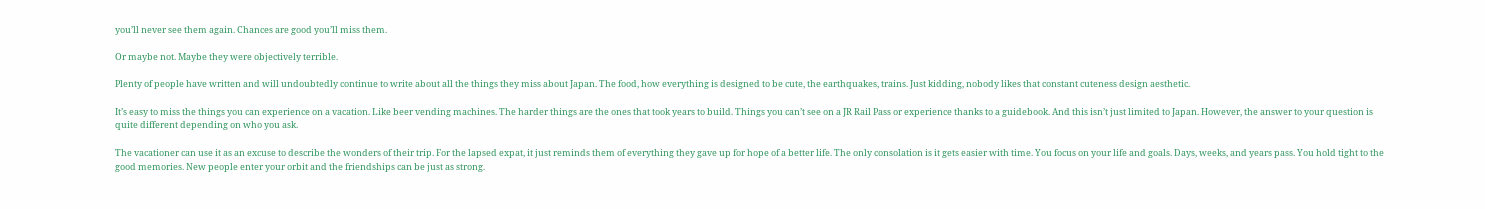you’ll never see them again. Chances are good you’ll miss them.

Or maybe not. Maybe they were objectively terrible.

Plenty of people have written and will undoubtedly continue to write about all the things they miss about Japan. The food, how everything is designed to be cute, the earthquakes, trains. Just kidding, nobody likes that constant cuteness design aesthetic.

It’s easy to miss the things you can experience on a vacation. Like beer vending machines. The harder things are the ones that took years to build. Things you can’t see on a JR Rail Pass or experience thanks to a guidebook. And this isn’t just limited to Japan. However, the answer to your question is quite different depending on who you ask.

The vacationer can use it as an excuse to describe the wonders of their trip. For the lapsed expat, it just reminds them of everything they gave up for hope of a better life. The only consolation is it gets easier with time. You focus on your life and goals. Days, weeks, and years pass. You hold tight to the good memories. New people enter your orbit and the friendships can be just as strong.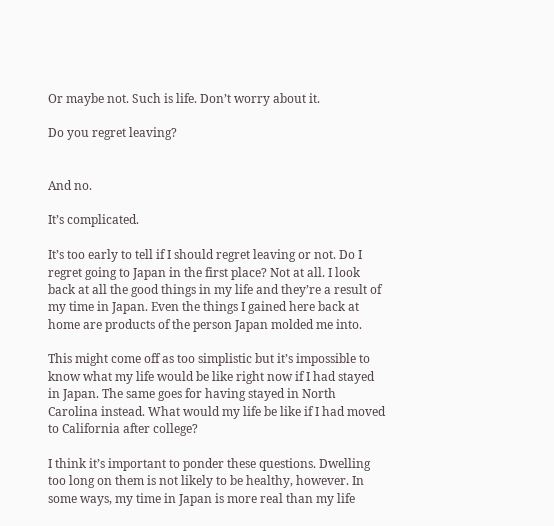Or maybe not. Such is life. Don’t worry about it.

Do you regret leaving?


And no.

It’s complicated.

It’s too early to tell if I should regret leaving or not. Do I regret going to Japan in the first place? Not at all. I look back at all the good things in my life and they’re a result of my time in Japan. Even the things I gained here back at home are products of the person Japan molded me into.

This might come off as too simplistic but it’s impossible to know what my life would be like right now if I had stayed in Japan. The same goes for having stayed in North Carolina instead. What would my life be like if I had moved to California after college?

I think it’s important to ponder these questions. Dwelling too long on them is not likely to be healthy, however. In some ways, my time in Japan is more real than my life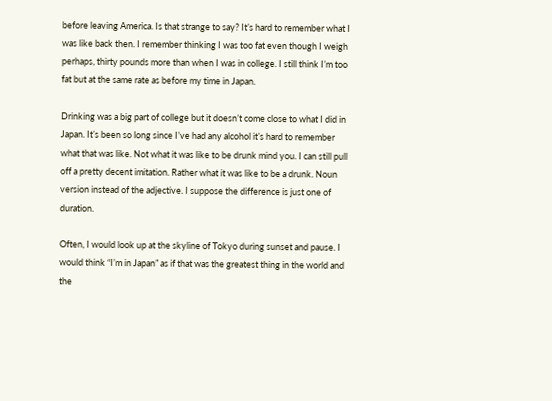before leaving America. Is that strange to say? It’s hard to remember what I was like back then. I remember thinking I was too fat even though I weigh perhaps, thirty pounds more than when I was in college. I still think I’m too fat but at the same rate as before my time in Japan.

Drinking was a big part of college but it doesn’t come close to what I did in Japan. It’s been so long since I’ve had any alcohol it’s hard to remember what that was like. Not what it was like to be drunk mind you. I can still pull off a pretty decent imitation. Rather what it was like to be a drunk. Noun version instead of the adjective. I suppose the difference is just one of duration.

Often, I would look up at the skyline of Tokyo during sunset and pause. I would think “I’m in Japan” as if that was the greatest thing in the world and the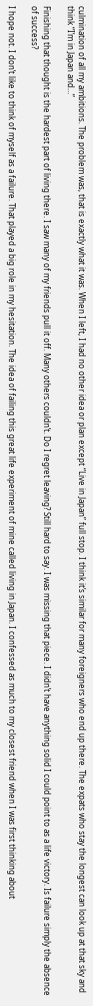culmination of all my ambitions. The problem was, that is exactly what it was. When I left, I had no other idea or plan except “Live in Japan” full stop. I think it’s similar for many foreigners who end up there. The expats who stay the longest can look up at that sky and think “I’m in Japan and…”

Finishing that thought is the hardest part of living there. I saw many of my friends pull it off. Many others couldn’t. Do I regret leaving? Still hard to say. I was missing that piece. I didn’t have anything solid I could point to as a life victory. Is failure simply the absence of success?

I hope not. I don’t like to think of myself as a failure. That played a big role in my hesitation. The idea of failing this great life experiment of mine called living in Japan. I confessed as much to my closest friend when I was first thinking about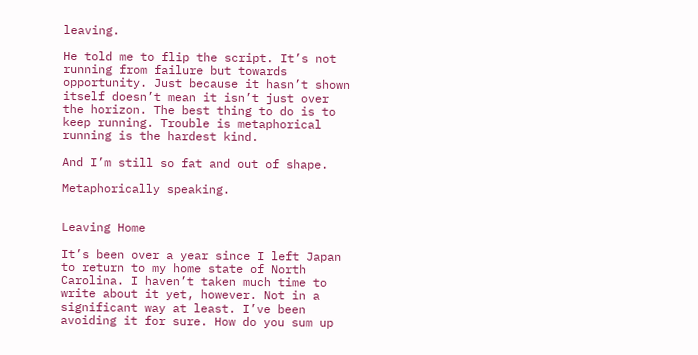leaving.

He told me to flip the script. It’s not running from failure but towards opportunity. Just because it hasn’t shown itself doesn’t mean it isn’t just over the horizon. The best thing to do is to keep running. Trouble is metaphorical running is the hardest kind.

And I’m still so fat and out of shape.

Metaphorically speaking.


Leaving Home

It’s been over a year since I left Japan to return to my home state of North Carolina. I haven’t taken much time to write about it yet, however. Not in a significant way at least. I’ve been avoiding it for sure. How do you sum up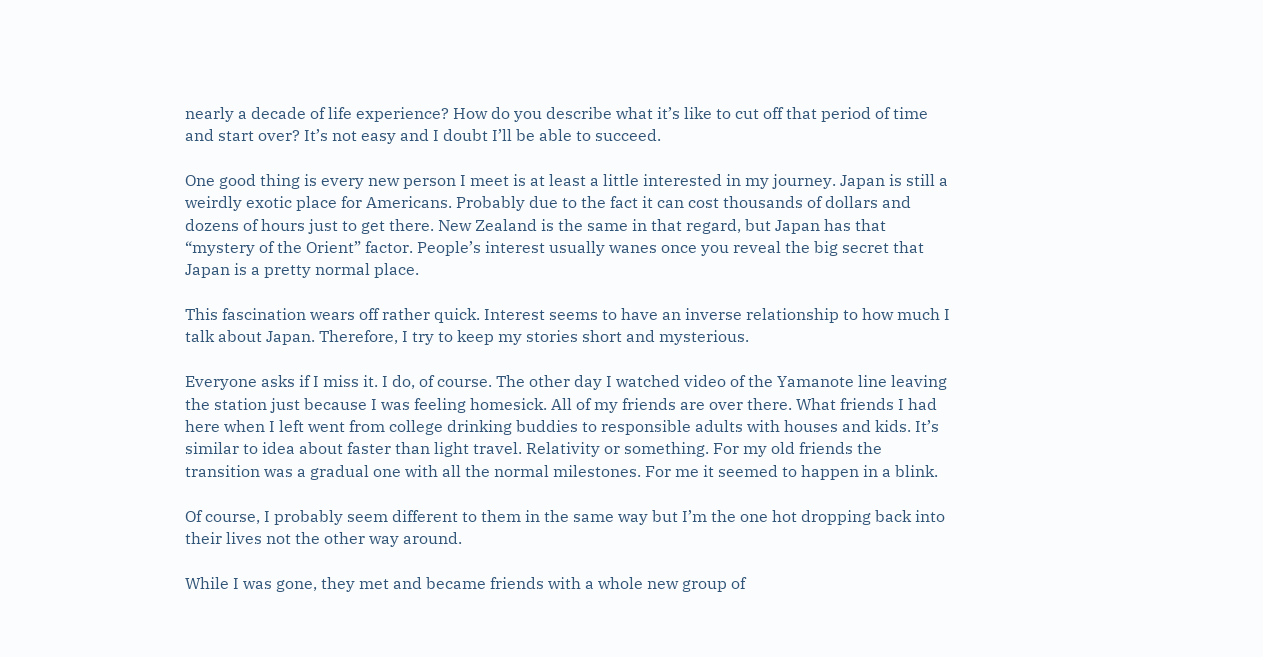nearly a decade of life experience? How do you describe what it’s like to cut off that period of time and start over? It’s not easy and I doubt I’ll be able to succeed.

One good thing is every new person I meet is at least a little interested in my journey. Japan is still a weirdly exotic place for Americans. Probably due to the fact it can cost thousands of dollars and dozens of hours just to get there. New Zealand is the same in that regard, but Japan has that “mystery of the Orient” factor. People’s interest usually wanes once you reveal the big secret that Japan is a pretty normal place.

This fascination wears off rather quick. Interest seems to have an inverse relationship to how much I talk about Japan. Therefore, I try to keep my stories short and mysterious.

Everyone asks if I miss it. I do, of course. The other day I watched video of the Yamanote line leaving the station just because I was feeling homesick. All of my friends are over there. What friends I had here when I left went from college drinking buddies to responsible adults with houses and kids. It’s similar to idea about faster than light travel. Relativity or something. For my old friends the transition was a gradual one with all the normal milestones. For me it seemed to happen in a blink.

Of course, I probably seem different to them in the same way but I’m the one hot dropping back into their lives not the other way around.

While I was gone, they met and became friends with a whole new group of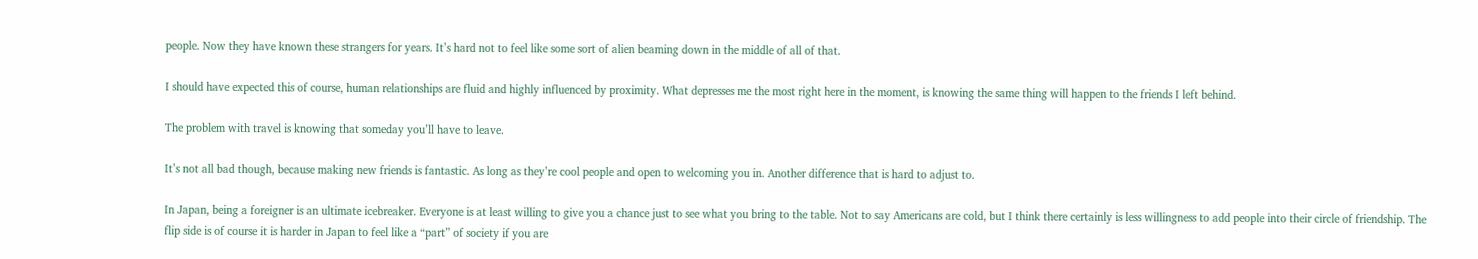people. Now they have known these strangers for years. It’s hard not to feel like some sort of alien beaming down in the middle of all of that.

I should have expected this of course, human relationships are fluid and highly influenced by proximity. What depresses me the most right here in the moment, is knowing the same thing will happen to the friends I left behind.

The problem with travel is knowing that someday you’ll have to leave.

It’s not all bad though, because making new friends is fantastic. As long as they’re cool people and open to welcoming you in. Another difference that is hard to adjust to.

In Japan, being a foreigner is an ultimate icebreaker. Everyone is at least willing to give you a chance just to see what you bring to the table. Not to say Americans are cold, but I think there certainly is less willingness to add people into their circle of friendship. The flip side is of course it is harder in Japan to feel like a “part” of society if you are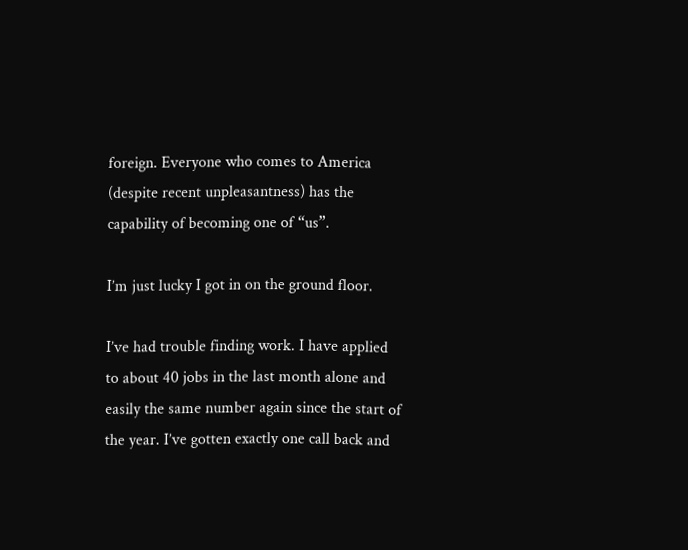foreign. Everyone who comes to America (despite recent unpleasantness) has the capability of becoming one of “us”.

I’m just lucky I got in on the ground floor.

I’ve had trouble finding work. I have applied to about 40 jobs in the last month alone and easily the same number again since the start of the year. I’ve gotten exactly one call back and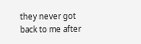they never got back to me after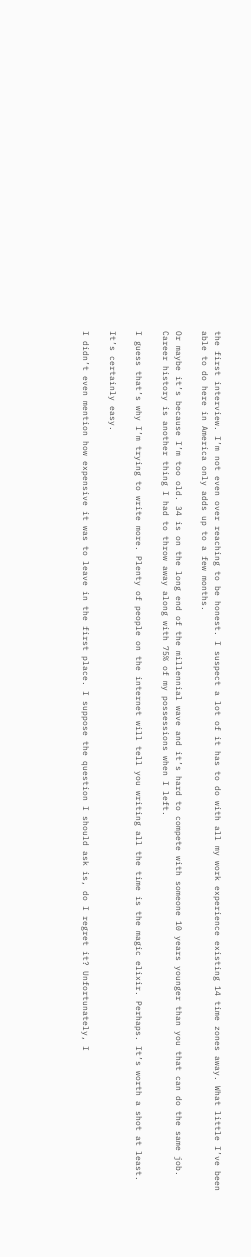the first interview. I’m not even over reaching to be honest. I suspect a lot of it has to do with all my work experience existing 14 time zones away. What little I’ve been able to do here in America only adds up to a few months.

Or maybe it’s because I’m too old. 34 is on the long end of the millennial wave and it’s hard to compete with someone 10 years younger than you that can do the same job. Career history is another thing I had to throw away along with 75% of my possessions when I left.

I guess that’s why I’m trying to write more. Plenty of people on the internet will tell you writing all the time is the magic elixir. Perhaps. It’s worth a shot at least.

It’s certainly easy.

I didn’t even mention how expensive it was to leave in the first place. I suppose the question I should ask is, do I regret it? Unfortunately, I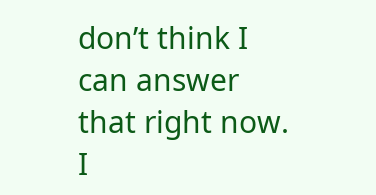don’t think I can answer that right now. I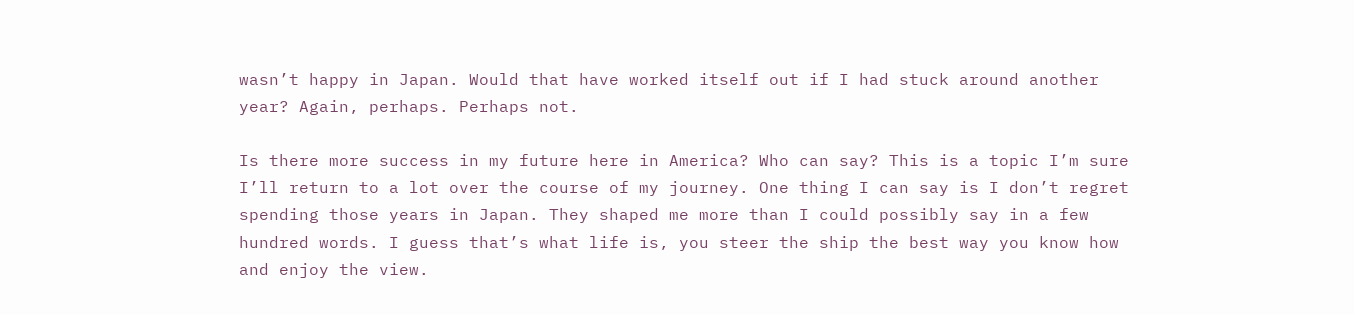wasn’t happy in Japan. Would that have worked itself out if I had stuck around another year? Again, perhaps. Perhaps not.

Is there more success in my future here in America? Who can say? This is a topic I’m sure I’ll return to a lot over the course of my journey. One thing I can say is I don’t regret spending those years in Japan. They shaped me more than I could possibly say in a few hundred words. I guess that’s what life is, you steer the ship the best way you know how and enjoy the view.